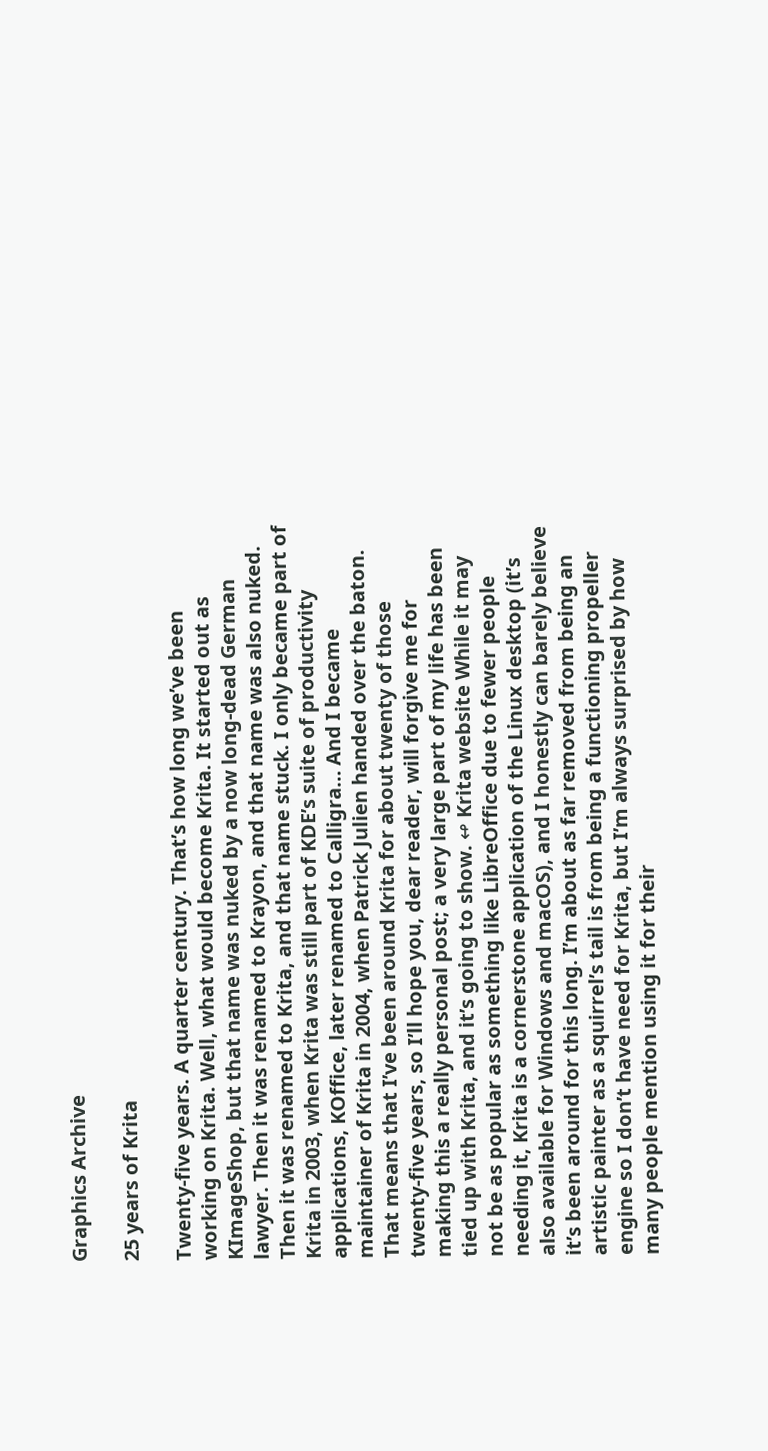Graphics Archive

25 years of Krita

Twenty-five years. A quarter century. That’s how long we’ve been working on Krita. Well, what would become Krita. It started out as KImageShop, but that name was nuked by a now long-dead German lawyer. Then it was renamed to Krayon, and that name was also nuked. Then it was renamed to Krita, and that name stuck. I only became part of Krita in 2003, when Krita was still part of KDE’s suite of productivity applications, KOffice, later renamed to Calligra… And I became maintainer of Krita in 2004, when Patrick Julien handed over the baton. That means that I’ve been around Krita for about twenty of those twenty-five years, so I’ll hope you, dear reader, will forgive me for making this a really personal post; a very large part of my life has been tied up with Krita, and it’s going to show. ↫ Krita website While it may not be as popular as something like LibreOffice due to fewer people needing it, Krita is a cornerstone application of the Linux desktop (it’s also available for Windows and macOS), and I honestly can barely believe it’s been around for this long. I’m about as far removed from being an artistic painter as a squirrel’s tail is from being a functioning propeller engine so I don’t have need for Krita, but I’m always surprised by how many people mention using it for their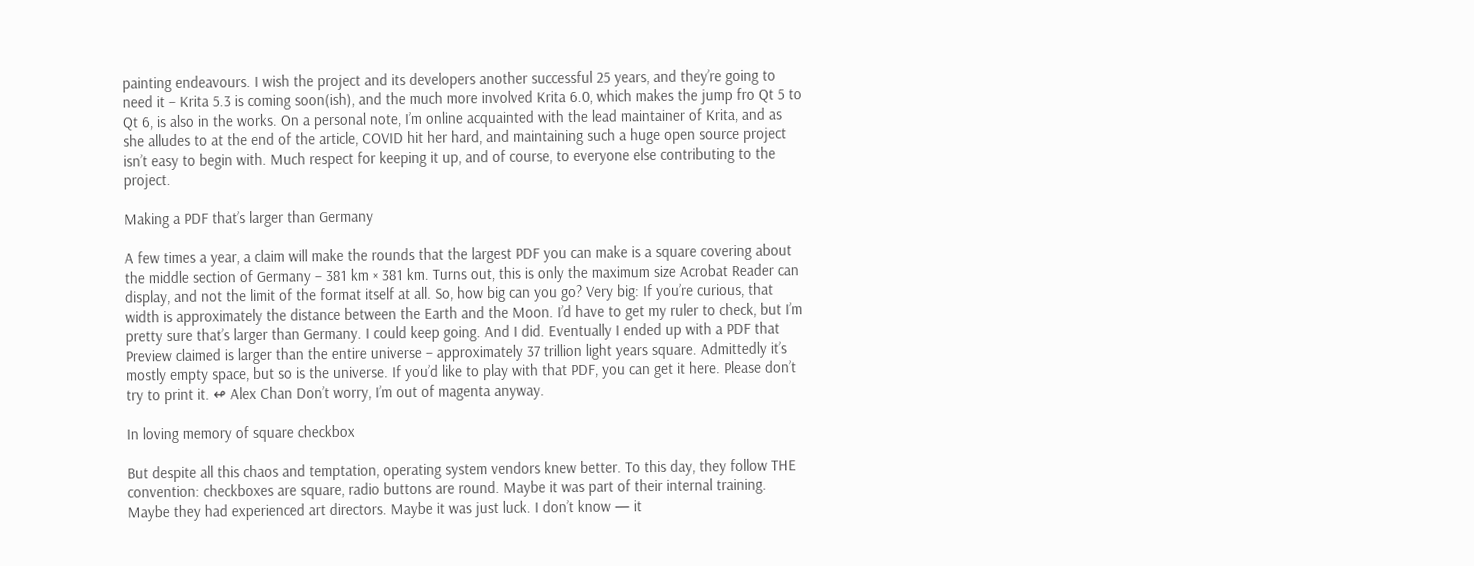painting endeavours. I wish the project and its developers another successful 25 years, and they’re going to need it – Krita 5.3 is coming soon(ish), and the much more involved Krita 6.0, which makes the jump fro Qt 5 to Qt 6, is also in the works. On a personal note, I’m online acquainted with the lead maintainer of Krita, and as she alludes to at the end of the article, COVID hit her hard, and maintaining such a huge open source project isn’t easy to begin with. Much respect for keeping it up, and of course, to everyone else contributing to the project.

Making a PDF that’s larger than Germany

A few times a year, a claim will make the rounds that the largest PDF you can make is a square covering about the middle section of Germany – 381 km × 381 km. Turns out, this is only the maximum size Acrobat Reader can display, and not the limit of the format itself at all. So, how big can you go? Very big: If you’re curious, that width is approximately the distance between the Earth and the Moon. I’d have to get my ruler to check, but I’m pretty sure that’s larger than Germany. I could keep going. And I did. Eventually I ended up with a PDF that Preview claimed is larger than the entire universe – approximately 37 trillion light years square. Admittedly it’s mostly empty space, but so is the universe. If you’d like to play with that PDF, you can get it here. Please don’t try to print it. ↫ Alex Chan Don’t worry, I’m out of magenta anyway.

In loving memory of square checkbox

But despite all this chaos and temptation, operating system vendors knew better. To this day, they follow THE convention: checkboxes are square, radio buttons are round. Maybe it was part of their internal training. Maybe they had experienced art directors. Maybe it was just luck. I don’t know — it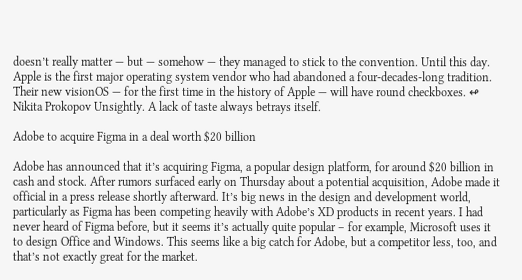doesn’t really matter — but — somehow — they managed to stick to the convention. Until this day. Apple is the first major operating system vendor who had abandoned a four-decades-long tradition. Their new visionOS — for the first time in the history of Apple — will have round checkboxes. ↫ Nikita Prokopov Unsightly. A lack of taste always betrays itself.

Adobe to acquire Figma in a deal worth $20 billion

Adobe has announced that it’s acquiring Figma, a popular design platform, for around $20 billion in cash and stock. After rumors surfaced early on Thursday about a potential acquisition, Adobe made it official in a press release shortly afterward. It’s big news in the design and development world, particularly as Figma has been competing heavily with Adobe’s XD products in recent years. I had never heard of Figma before, but it seems it’s actually quite popular – for example, Microsoft uses it to design Office and Windows. This seems like a big catch for Adobe, but a competitor less, too, and that’s not exactly great for the market.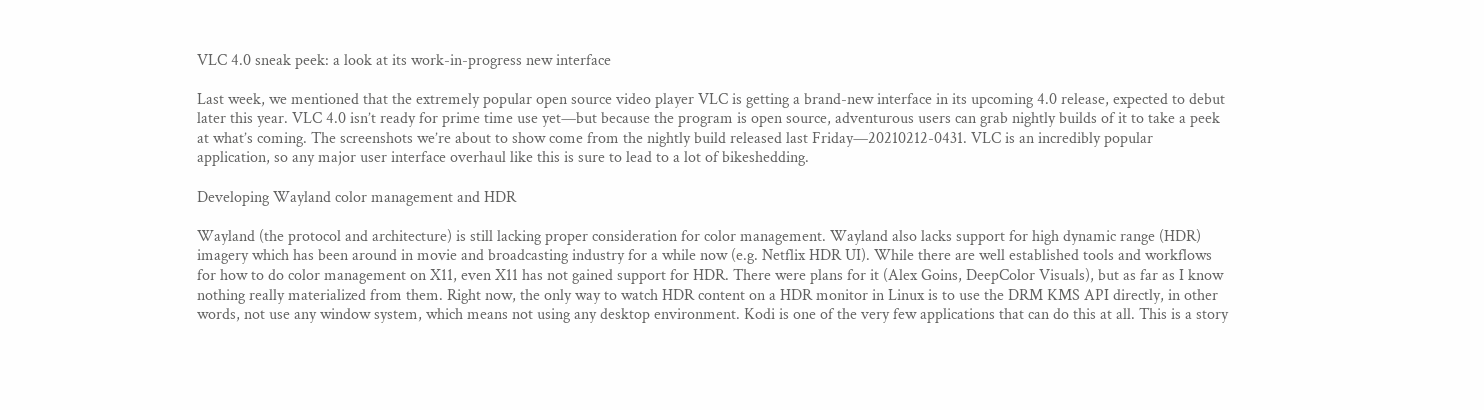VLC 4.0 sneak peek: a look at its work-in-progress new interface

Last week, we mentioned that the extremely popular open source video player VLC is getting a brand-new interface in its upcoming 4.0 release, expected to debut later this year. VLC 4.0 isn’t ready for prime time use yet—but because the program is open source, adventurous users can grab nightly builds of it to take a peek at what’s coming. The screenshots we’re about to show come from the nightly build released last Friday—20210212-0431. VLC is an incredibly popular application, so any major user interface overhaul like this is sure to lead to a lot of bikeshedding.

Developing Wayland color management and HDR

Wayland (the protocol and architecture) is still lacking proper consideration for color management. Wayland also lacks support for high dynamic range (HDR) imagery which has been around in movie and broadcasting industry for a while now (e.g. Netflix HDR UI). While there are well established tools and workflows for how to do color management on X11, even X11 has not gained support for HDR. There were plans for it (Alex Goins, DeepColor Visuals), but as far as I know nothing really materialized from them. Right now, the only way to watch HDR content on a HDR monitor in Linux is to use the DRM KMS API directly, in other words, not use any window system, which means not using any desktop environment. Kodi is one of the very few applications that can do this at all. This is a story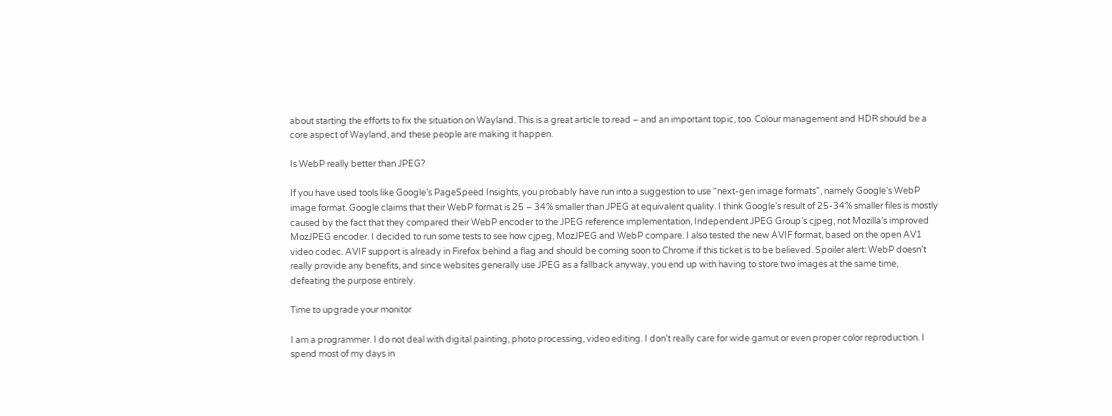about starting the efforts to fix the situation on Wayland. This is a great article to read – and an important topic, too. Colour management and HDR should be a core aspect of Wayland, and these people are making it happen.

Is WebP really better than JPEG?

If you have used tools like Google’s PageSpeed Insights, you probably have run into a suggestion to use “next-gen image formats”, namely Google’s WebP image format. Google claims that their WebP format is 25 – 34% smaller than JPEG at equivalent quality. I think Google’s result of 25-34% smaller files is mostly caused by the fact that they compared their WebP encoder to the JPEG reference implementation, Independent JPEG Group’s cjpeg, not Mozilla’s improved MozJPEG encoder. I decided to run some tests to see how cjpeg, MozJPEG and WebP compare. I also tested the new AVIF format, based on the open AV1 video codec. AVIF support is already in Firefox behind a flag and should be coming soon to Chrome if this ticket is to be believed. Spoiler alert: WebP doesn’t really provide any benefits, and since websites generally use JPEG as a fallback anyway, you end up with having to store two images at the same time, defeating the purpose entirely.

Time to upgrade your monitor

I am a programmer. I do not deal with digital painting, photo processing, video editing. I don’t really care for wide gamut or even proper color reproduction. I spend most of my days in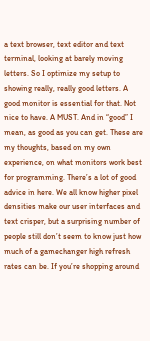a text browser, text editor and text terminal, looking at barely moving letters. So I optimize my setup to showing really, really good letters. A good monitor is essential for that. Not nice to have. A MUST. And in “good” I mean, as good as you can get. These are my thoughts, based on my own experience, on what monitors work best for programming. There’s a lot of good advice in here. We all know higher pixel densities make our user interfaces and text crisper, but a surprising number of people still don’t seem to know just how much of a gamechanger high refresh rates can be. If you’re shopping around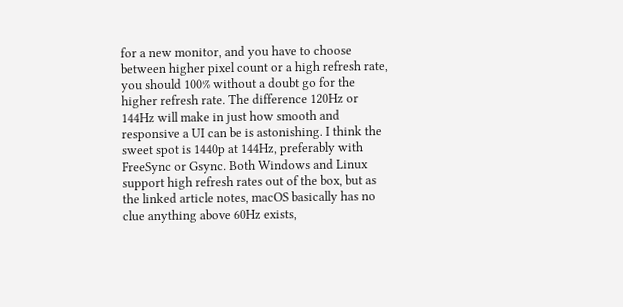for a new monitor, and you have to choose between higher pixel count or a high refresh rate, you should 100% without a doubt go for the higher refresh rate. The difference 120Hz or 144Hz will make in just how smooth and responsive a UI can be is astonishing. I think the sweet spot is 1440p at 144Hz, preferably with FreeSync or Gsync. Both Windows and Linux support high refresh rates out of the box, but as the linked article notes, macOS basically has no clue anything above 60Hz exists,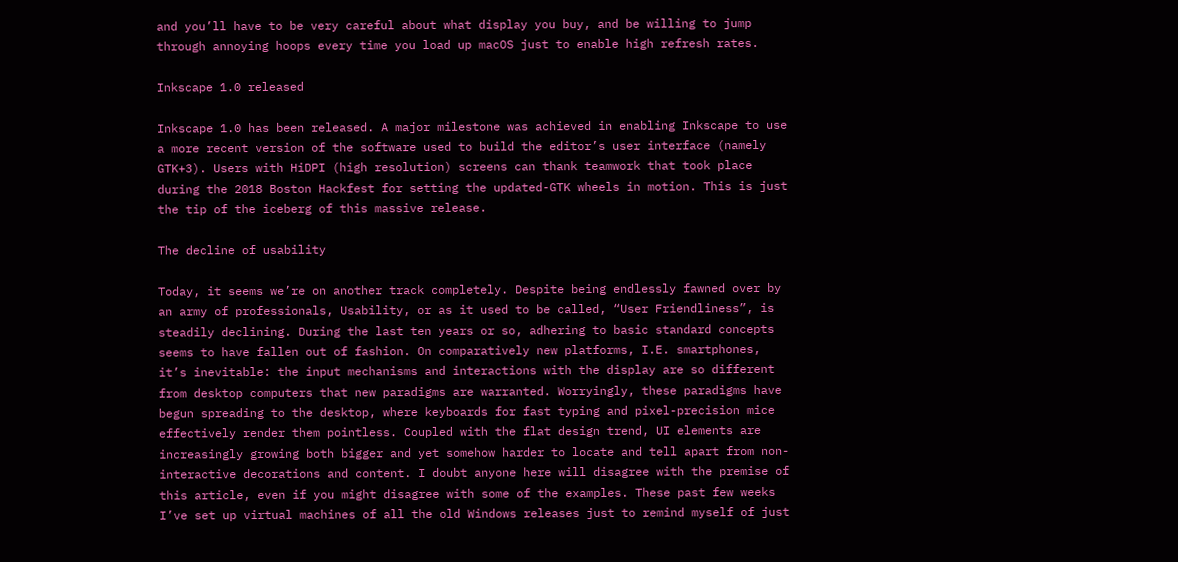and you’ll have to be very careful about what display you buy, and be willing to jump through annoying hoops every time you load up macOS just to enable high refresh rates.

Inkscape 1.0 released

Inkscape 1.0 has been released. A major milestone was achieved in enabling Inkscape to use a more recent version of the software used to build the editor’s user interface (namely GTK+3). Users with HiDPI (high resolution) screens can thank teamwork that took place during the 2018 Boston Hackfest for setting the updated-GTK wheels in motion. This is just the tip of the iceberg of this massive release.

The decline of usability

Today, it seems we’re on another track completely. Despite being endlessly fawned over by an army of professionals, Usability, or as it used to be called, “User Friendliness”, is steadily declining. During the last ten years or so, adhering to basic standard concepts seems to have fallen out of fashion. On comparatively new platforms, I.E. smartphones, it’s inevitable: the input mechanisms and interactions with the display are so different from desktop computers that new paradigms are warranted. Worryingly, these paradigms have begun spreading to the desktop, where keyboards for fast typing and pixel-precision mice effectively render them pointless. Coupled with the flat design trend, UI elements are increasingly growing both bigger and yet somehow harder to locate and tell apart from non-interactive decorations and content. I doubt anyone here will disagree with the premise of this article, even if you might disagree with some of the examples. These past few weeks I’ve set up virtual machines of all the old Windows releases just to remind myself of just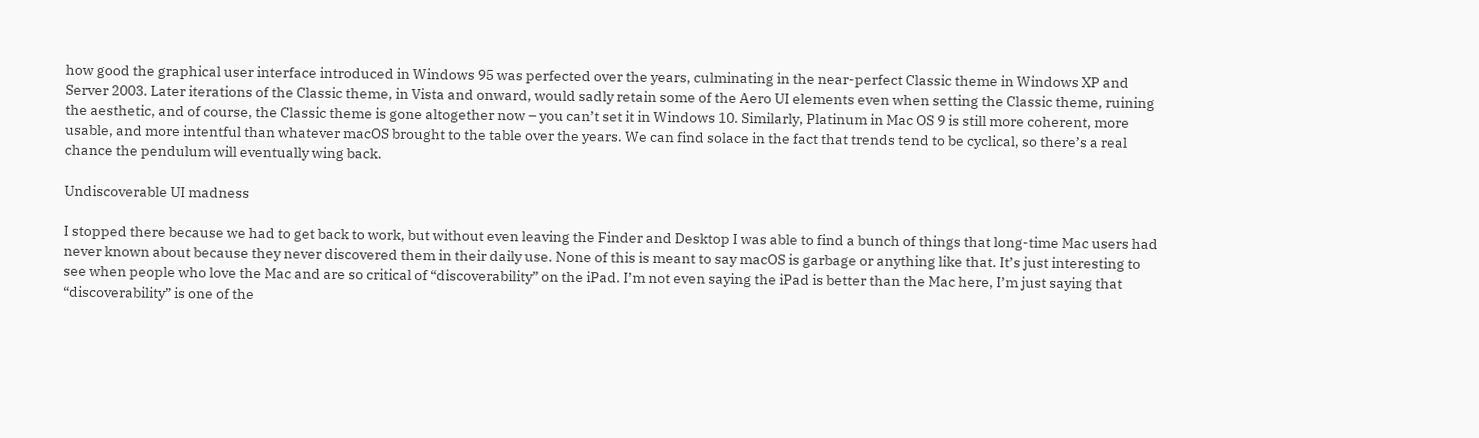how good the graphical user interface introduced in Windows 95 was perfected over the years, culminating in the near-perfect Classic theme in Windows XP and Server 2003. Later iterations of the Classic theme, in Vista and onward, would sadly retain some of the Aero UI elements even when setting the Classic theme, ruining the aesthetic, and of course, the Classic theme is gone altogether now – you can’t set it in Windows 10. Similarly, Platinum in Mac OS 9 is still more coherent, more usable, and more intentful than whatever macOS brought to the table over the years. We can find solace in the fact that trends tend to be cyclical, so there’s a real chance the pendulum will eventually wing back.

Undiscoverable UI madness

I stopped there because we had to get back to work, but without even leaving the Finder and Desktop I was able to find a bunch of things that long-time Mac users had never known about because they never discovered them in their daily use. None of this is meant to say macOS is garbage or anything like that. It’s just interesting to see when people who love the Mac and are so critical of “discoverability” on the iPad. I’m not even saying the iPad is better than the Mac here, I’m just saying that “discoverability” is one of the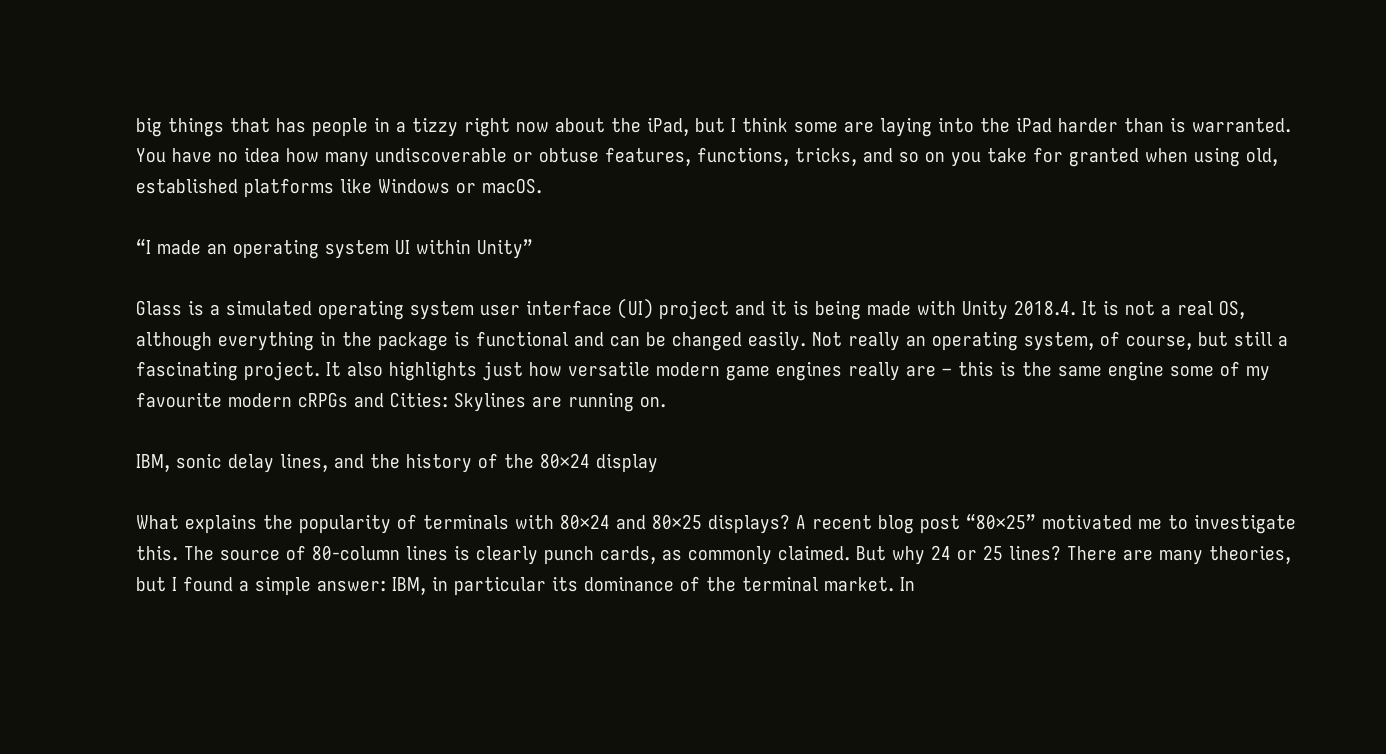big things that has people in a tizzy right now about the iPad, but I think some are laying into the iPad harder than is warranted. You have no idea how many undiscoverable or obtuse features, functions, tricks, and so on you take for granted when using old, established platforms like Windows or macOS.

“I made an operating system UI within Unity”

Glass is a simulated operating system user interface (UI) project and it is being made with Unity 2018.4. It is not a real OS, although everything in the package is functional and can be changed easily. Not really an operating system, of course, but still a fascinating project. It also highlights just how versatile modern game engines really are – this is the same engine some of my favourite modern cRPGs and Cities: Skylines are running on.

IBM, sonic delay lines, and the history of the 80×24 display

What explains the popularity of terminals with 80×24 and 80×25 displays? A recent blog post “80×25” motivated me to investigate this. The source of 80-column lines is clearly punch cards, as commonly claimed. But why 24 or 25 lines? There are many theories, but I found a simple answer: IBM, in particular its dominance of the terminal market. In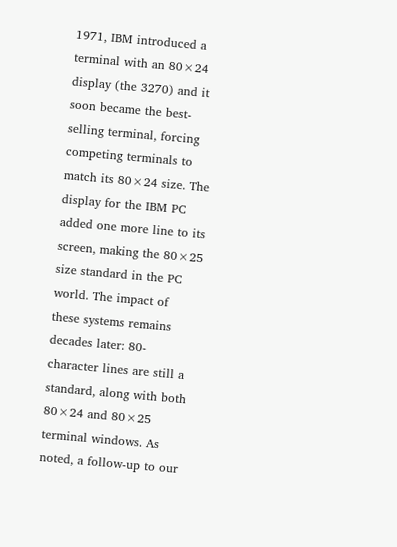1971, IBM introduced a terminal with an 80×24 display (the 3270) and it soon became the best-selling terminal, forcing competing terminals to match its 80×24 size. The display for the IBM PC added one more line to its screen, making the 80×25 size standard in the PC world. The impact of these systems remains decades later: 80-character lines are still a standard, along with both 80×24 and 80×25 terminal windows. As noted, a follow-up to our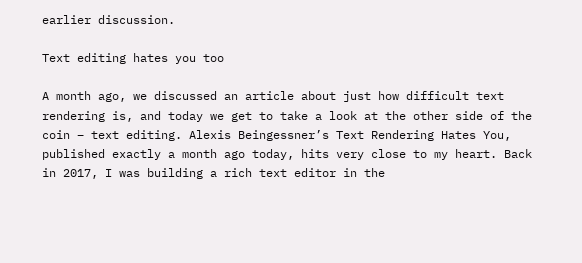earlier discussion.

Text editing hates you too

A month ago, we discussed an article about just how difficult text rendering is, and today we get to take a look at the other side of the coin – text editing. Alexis Beingessner’s Text Rendering Hates You, published exactly a month ago today, hits very close to my heart. Back in 2017, I was building a rich text editor in the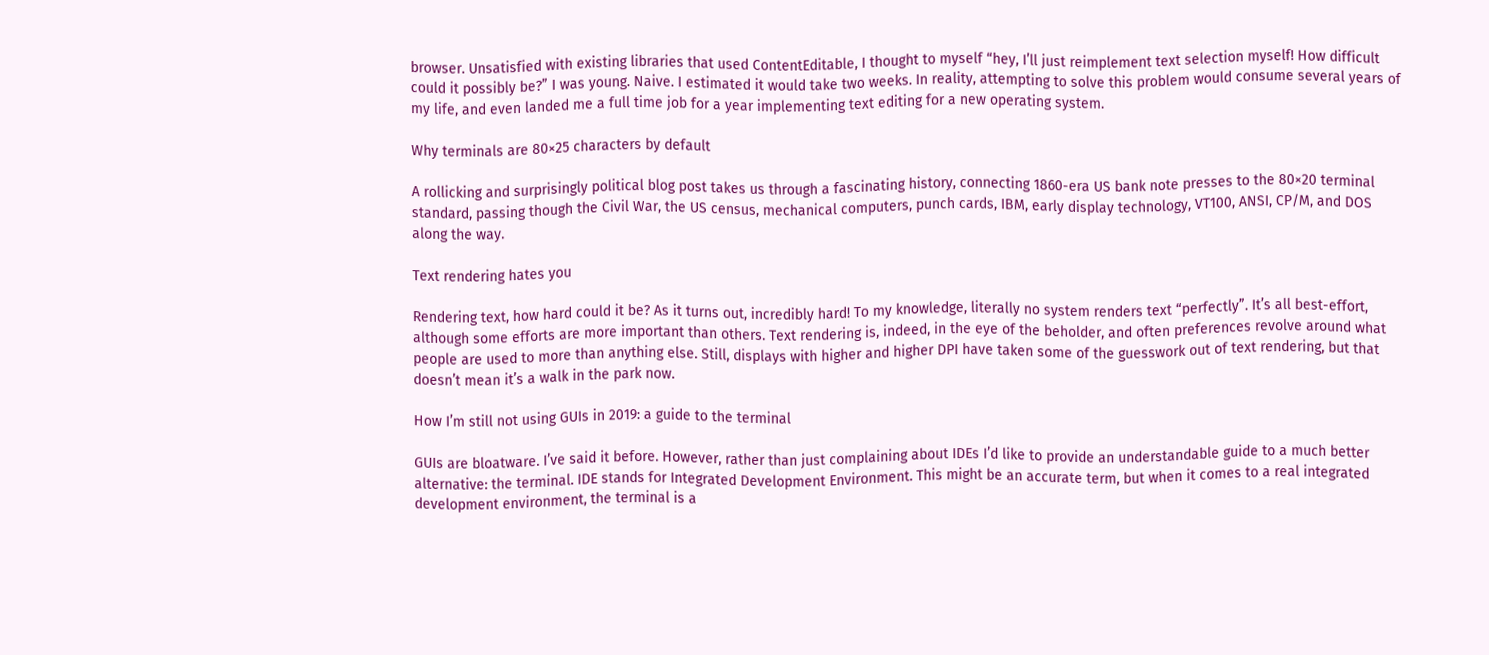browser. Unsatisfied with existing libraries that used ContentEditable, I thought to myself “hey, I’ll just reimplement text selection myself! How difficult could it possibly be?” I was young. Naive. I estimated it would take two weeks. In reality, attempting to solve this problem would consume several years of my life, and even landed me a full time job for a year implementing text editing for a new operating system.

Why terminals are 80×25 characters by default

A rollicking and surprisingly political blog post takes us through a fascinating history, connecting 1860-era US bank note presses to the 80×20 terminal standard, passing though the Civil War, the US census, mechanical computers, punch cards, IBM, early display technology, VT100, ANSI, CP/M, and DOS along the way.

Text rendering hates you

Rendering text, how hard could it be? As it turns out, incredibly hard! To my knowledge, literally no system renders text “perfectly”. It’s all best-effort, although some efforts are more important than others. Text rendering is, indeed, in the eye of the beholder, and often preferences revolve around what people are used to more than anything else. Still, displays with higher and higher DPI have taken some of the guesswork out of text rendering, but that doesn’t mean it’s a walk in the park now.

How I’m still not using GUIs in 2019: a guide to the terminal

GUIs are bloatware. I’ve said it before. However, rather than just complaining about IDEs I’d like to provide an understandable guide to a much better alternative: the terminal. IDE stands for Integrated Development Environment. This might be an accurate term, but when it comes to a real integrated development environment, the terminal is a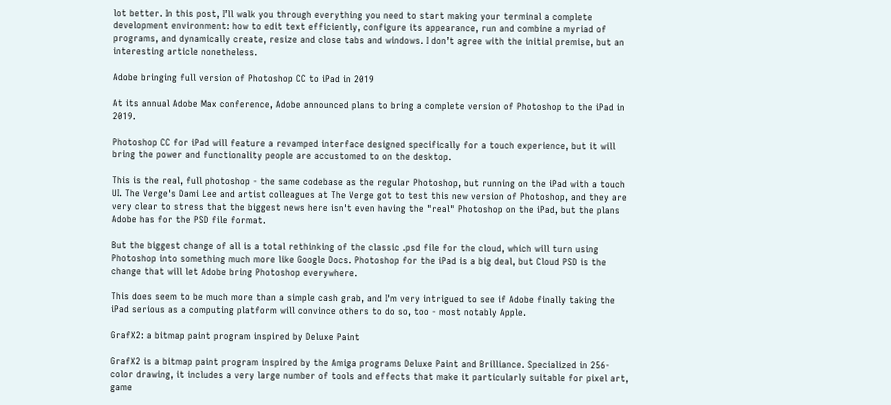lot better. In this post, I’ll walk you through everything you need to start making your terminal a complete development environment: how to edit text efficiently, configure its appearance, run and combine a myriad of programs, and dynamically create, resize and close tabs and windows. I don’t agree with the initial premise, but an interesting article nonetheless.

Adobe bringing full version of Photoshop CC to iPad in 2019

At its annual Adobe Max conference, Adobe announced plans to bring a complete version of Photoshop to the iPad in 2019.

Photoshop CC for iPad will feature a revamped interface designed specifically for a touch experience, but it will bring the power and functionality people are accustomed to on the desktop.

This is the real, full photoshop - the same codebase as the regular Photoshop, but running on the iPad with a touch UI. The Verge's Dami Lee and artist colleagues at The Verge got to test this new version of Photoshop, and they are very clear to stress that the biggest news here isn't even having the "real" Photoshop on the iPad, but the plans Adobe has for the PSD file format.

But the biggest change of all is a total rethinking of the classic .psd file for the cloud, which will turn using Photoshop into something much more like Google Docs. Photoshop for the iPad is a big deal, but Cloud PSD is the change that will let Adobe bring Photoshop everywhere.

This does seem to be much more than a simple cash grab, and I'm very intrigued to see if Adobe finally taking the iPad serious as a computing platform will convince others to do so, too - most notably Apple.

GrafX2: a bitmap paint program inspired by Deluxe Paint

GrafX2 is a bitmap paint program inspired by the Amiga programs Deluxe Paint and Brilliance. Specialized in 256-color drawing, it includes a very large number of tools and effects that make it particularly suitable for pixel art, game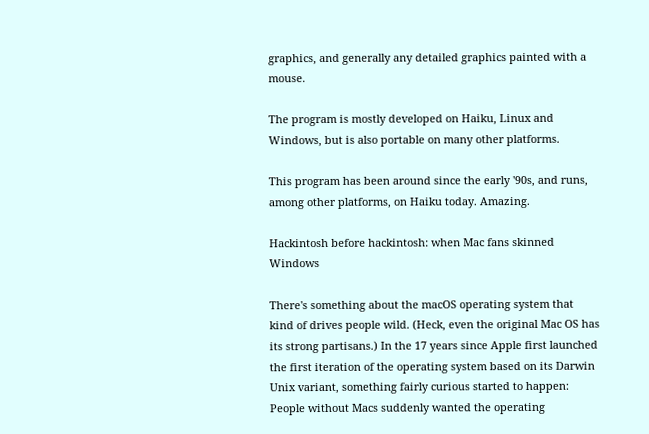graphics, and generally any detailed graphics painted with a mouse.

The program is mostly developed on Haiku, Linux and Windows, but is also portable on many other platforms.

This program has been around since the early '90s, and runs, among other platforms, on Haiku today. Amazing.

Hackintosh before hackintosh: when Mac fans skinned Windows

There's something about the macOS operating system that kind of drives people wild. (Heck, even the original Mac OS has its strong partisans.) In the 17 years since Apple first launched the first iteration of the operating system based on its Darwin Unix variant, something fairly curious started to happen: People without Macs suddenly wanted the operating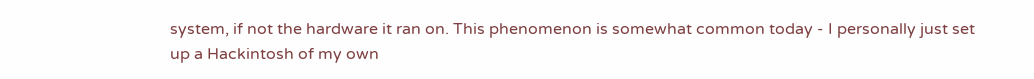system, if not the hardware it ran on. This phenomenon is somewhat common today - I personally just set up a Hackintosh of my own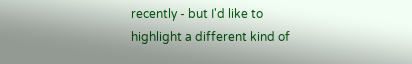recently - but I'd like to highlight a different kind of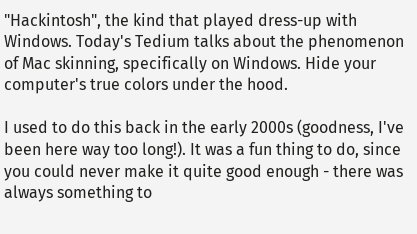"Hackintosh", the kind that played dress-up with Windows. Today's Tedium talks about the phenomenon of Mac skinning, specifically on Windows. Hide your computer's true colors under the hood.

I used to do this back in the early 2000s (goodness, I've been here way too long!). It was a fun thing to do, since you could never make it quite good enough - there was always something to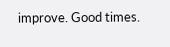improve. Good times.